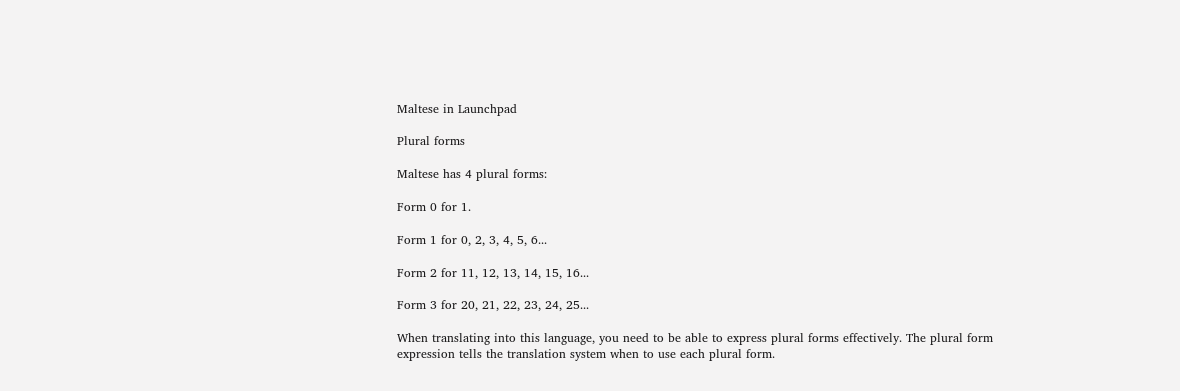Maltese in Launchpad

Plural forms

Maltese has 4 plural forms:

Form 0 for 1.

Form 1 for 0, 2, 3, 4, 5, 6...

Form 2 for 11, 12, 13, 14, 15, 16...

Form 3 for 20, 21, 22, 23, 24, 25...

When translating into this language, you need to be able to express plural forms effectively. The plural form expression tells the translation system when to use each plural form.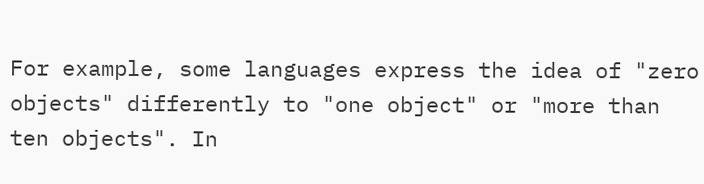For example, some languages express the idea of "zero objects" differently to "one object" or "more than ten objects". In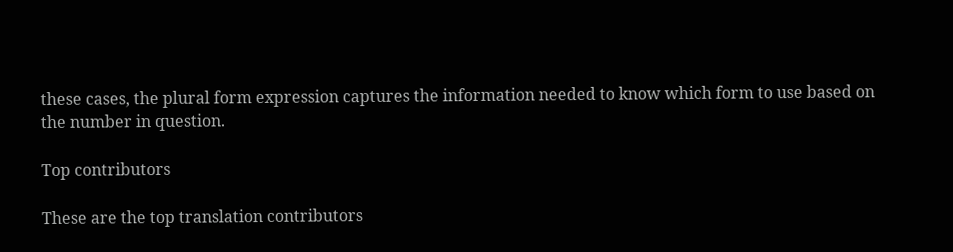these cases, the plural form expression captures the information needed to know which form to use based on the number in question.

Top contributors

These are the top translation contributors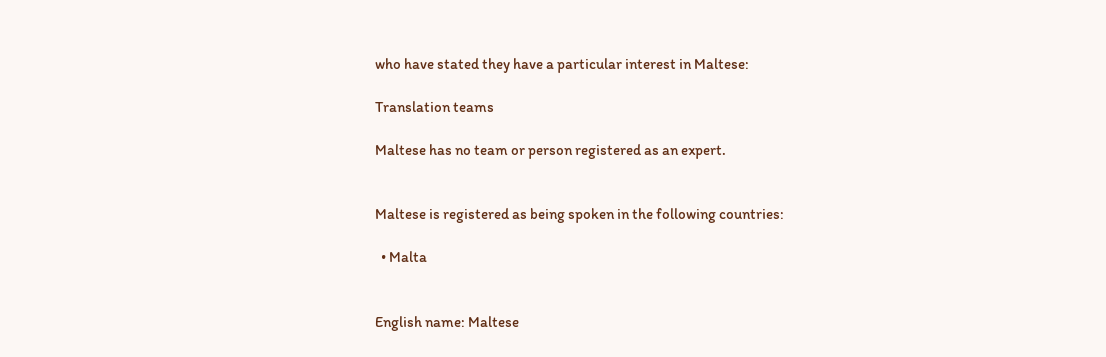who have stated they have a particular interest in Maltese:

Translation teams

Maltese has no team or person registered as an expert.


Maltese is registered as being spoken in the following countries:

  • Malta


English name: Maltese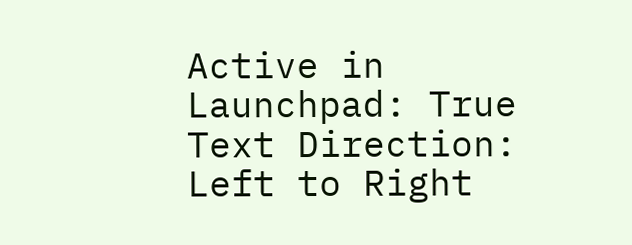Active in Launchpad: True
Text Direction: Left to Right